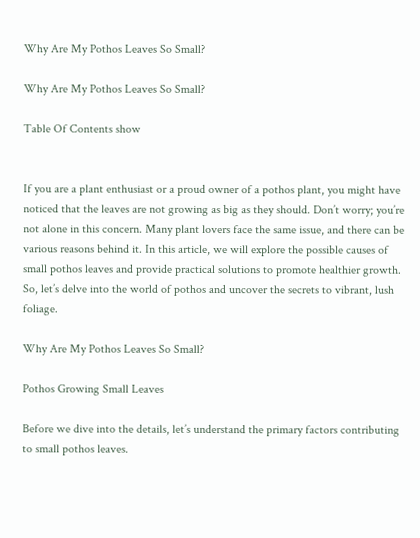Why Are My Pothos Leaves So Small?

Why Are My Pothos Leaves So Small?

Table Of Contents show


If you are a plant enthusiast or a proud owner of a pothos plant, you might have noticed that the leaves are not growing as big as they should. Don’t worry; you’re not alone in this concern. Many plant lovers face the same issue, and there can be various reasons behind it. In this article, we will explore the possible causes of small pothos leaves and provide practical solutions to promote healthier growth. So, let’s delve into the world of pothos and uncover the secrets to vibrant, lush foliage.

Why Are My Pothos Leaves So Small?

Pothos Growing Small Leaves

Before we dive into the details, let’s understand the primary factors contributing to small pothos leaves.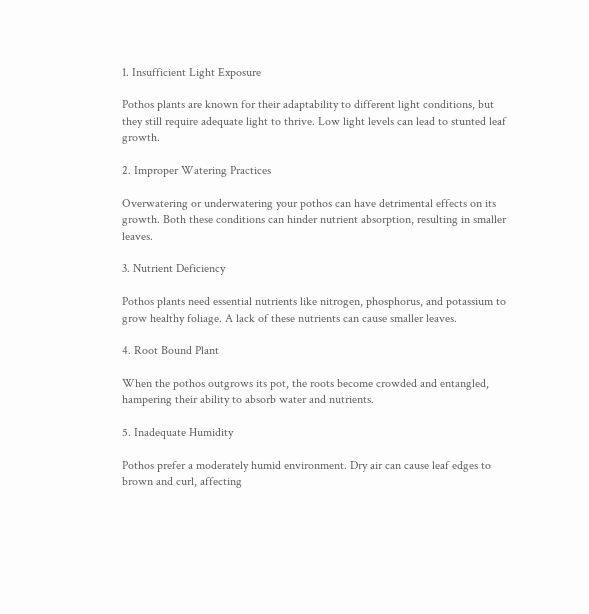1. Insufficient Light Exposure

Pothos plants are known for their adaptability to different light conditions, but they still require adequate light to thrive. Low light levels can lead to stunted leaf growth.

2. Improper Watering Practices

Overwatering or underwatering your pothos can have detrimental effects on its growth. Both these conditions can hinder nutrient absorption, resulting in smaller leaves.

3. Nutrient Deficiency

Pothos plants need essential nutrients like nitrogen, phosphorus, and potassium to grow healthy foliage. A lack of these nutrients can cause smaller leaves.

4. Root Bound Plant

When the pothos outgrows its pot, the roots become crowded and entangled, hampering their ability to absorb water and nutrients.

5. Inadequate Humidity

Pothos prefer a moderately humid environment. Dry air can cause leaf edges to brown and curl, affecting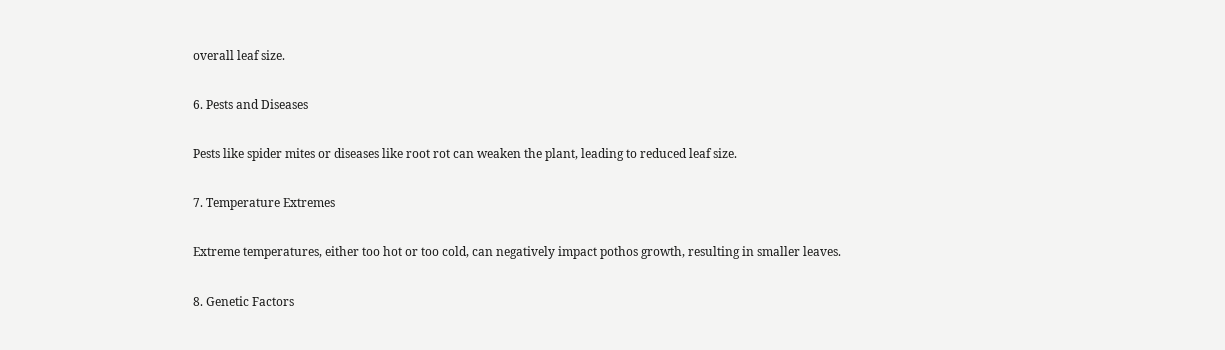overall leaf size.

6. Pests and Diseases

Pests like spider mites or diseases like root rot can weaken the plant, leading to reduced leaf size.

7. Temperature Extremes

Extreme temperatures, either too hot or too cold, can negatively impact pothos growth, resulting in smaller leaves.

8. Genetic Factors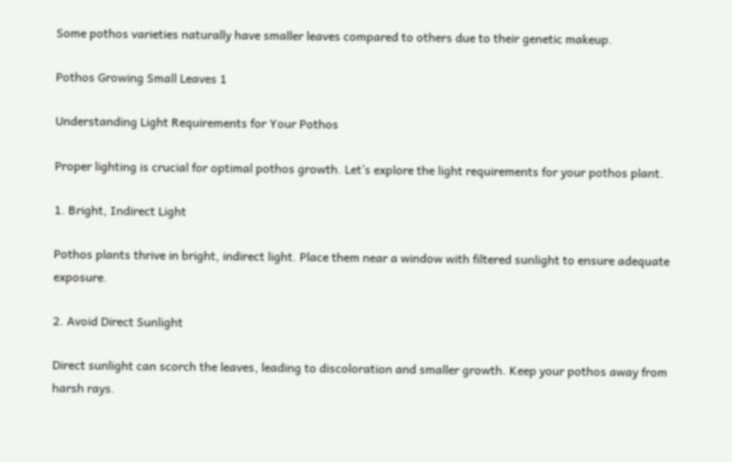Some pothos varieties naturally have smaller leaves compared to others due to their genetic makeup.

Pothos Growing Small Leaves 1

Understanding Light Requirements for Your Pothos

Proper lighting is crucial for optimal pothos growth. Let’s explore the light requirements for your pothos plant.

1. Bright, Indirect Light

Pothos plants thrive in bright, indirect light. Place them near a window with filtered sunlight to ensure adequate exposure.

2. Avoid Direct Sunlight

Direct sunlight can scorch the leaves, leading to discoloration and smaller growth. Keep your pothos away from harsh rays.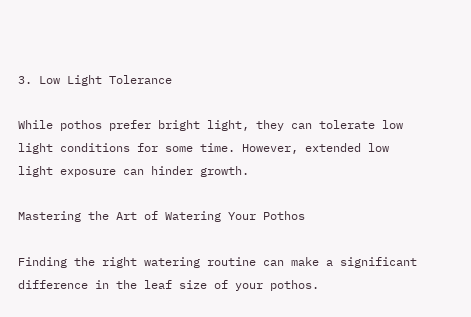3. Low Light Tolerance

While pothos prefer bright light, they can tolerate low light conditions for some time. However, extended low light exposure can hinder growth.

Mastering the Art of Watering Your Pothos

Finding the right watering routine can make a significant difference in the leaf size of your pothos.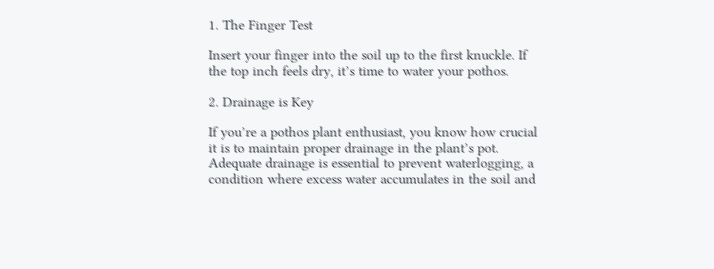1. The Finger Test

Insert your finger into the soil up to the first knuckle. If the top inch feels dry, it’s time to water your pothos.

2. Drainage is Key

If you’re a pothos plant enthusiast, you know how crucial it is to maintain proper drainage in the plant’s pot. Adequate drainage is essential to prevent waterlogging, a condition where excess water accumulates in the soil and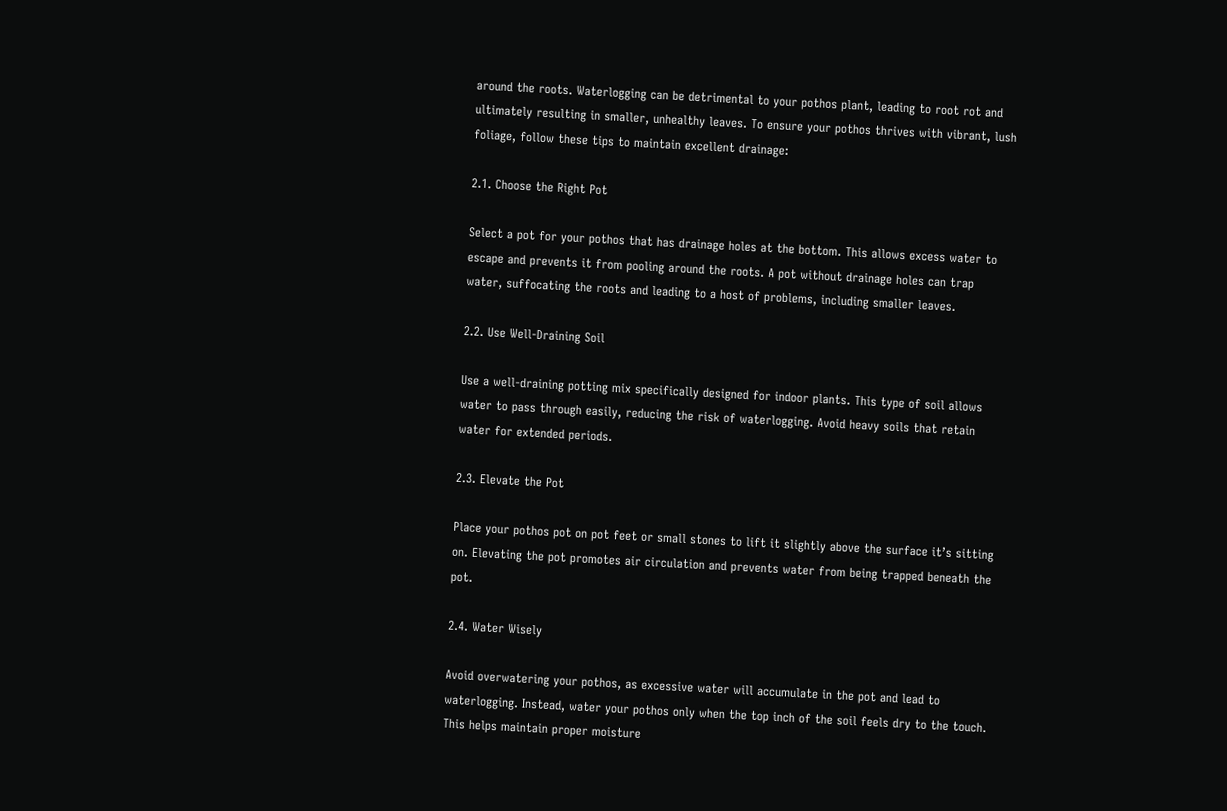around the roots. Waterlogging can be detrimental to your pothos plant, leading to root rot and ultimately resulting in smaller, unhealthy leaves. To ensure your pothos thrives with vibrant, lush foliage, follow these tips to maintain excellent drainage:

2.1. Choose the Right Pot

Select a pot for your pothos that has drainage holes at the bottom. This allows excess water to escape and prevents it from pooling around the roots. A pot without drainage holes can trap water, suffocating the roots and leading to a host of problems, including smaller leaves.

2.2. Use Well-Draining Soil

Use a well-draining potting mix specifically designed for indoor plants. This type of soil allows water to pass through easily, reducing the risk of waterlogging. Avoid heavy soils that retain water for extended periods.

2.3. Elevate the Pot

Place your pothos pot on pot feet or small stones to lift it slightly above the surface it’s sitting on. Elevating the pot promotes air circulation and prevents water from being trapped beneath the pot.

2.4. Water Wisely

Avoid overwatering your pothos, as excessive water will accumulate in the pot and lead to waterlogging. Instead, water your pothos only when the top inch of the soil feels dry to the touch. This helps maintain proper moisture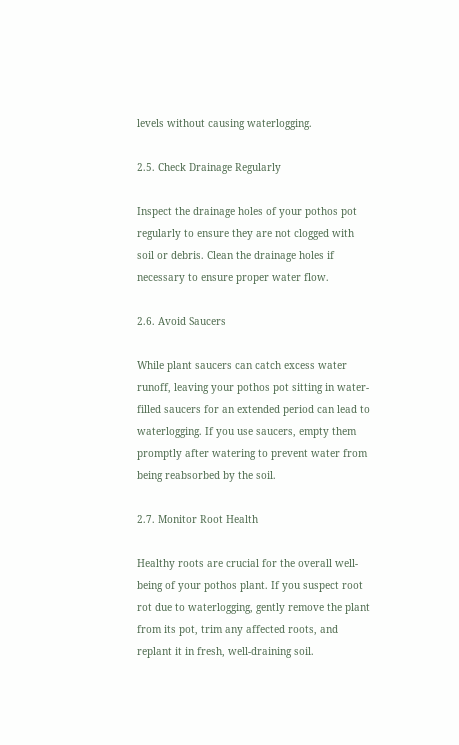levels without causing waterlogging.

2.5. Check Drainage Regularly

Inspect the drainage holes of your pothos pot regularly to ensure they are not clogged with soil or debris. Clean the drainage holes if necessary to ensure proper water flow.

2.6. Avoid Saucers

While plant saucers can catch excess water runoff, leaving your pothos pot sitting in water-filled saucers for an extended period can lead to waterlogging. If you use saucers, empty them promptly after watering to prevent water from being reabsorbed by the soil.

2.7. Monitor Root Health

Healthy roots are crucial for the overall well-being of your pothos plant. If you suspect root rot due to waterlogging, gently remove the plant from its pot, trim any affected roots, and replant it in fresh, well-draining soil.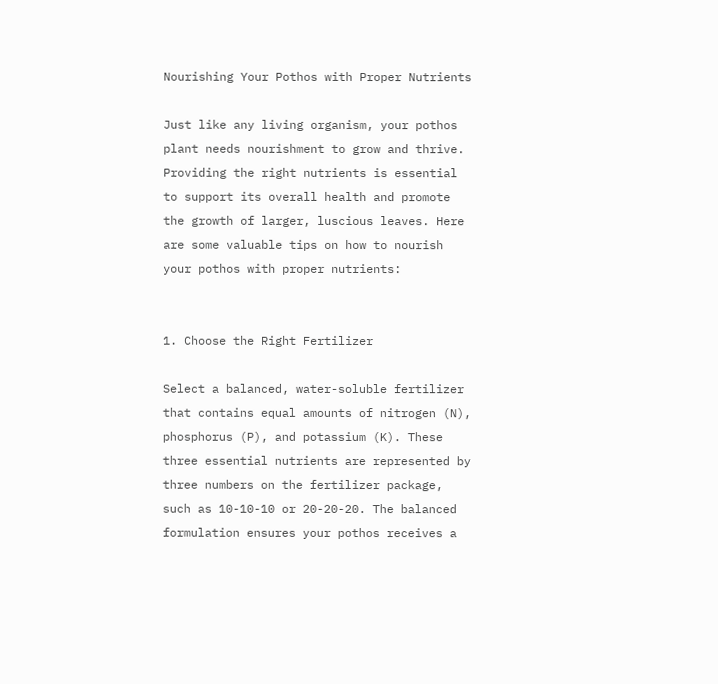Nourishing Your Pothos with Proper Nutrients

Just like any living organism, your pothos plant needs nourishment to grow and thrive. Providing the right nutrients is essential to support its overall health and promote the growth of larger, luscious leaves. Here are some valuable tips on how to nourish your pothos with proper nutrients:


1. Choose the Right Fertilizer

Select a balanced, water-soluble fertilizer that contains equal amounts of nitrogen (N), phosphorus (P), and potassium (K). These three essential nutrients are represented by three numbers on the fertilizer package, such as 10-10-10 or 20-20-20. The balanced formulation ensures your pothos receives a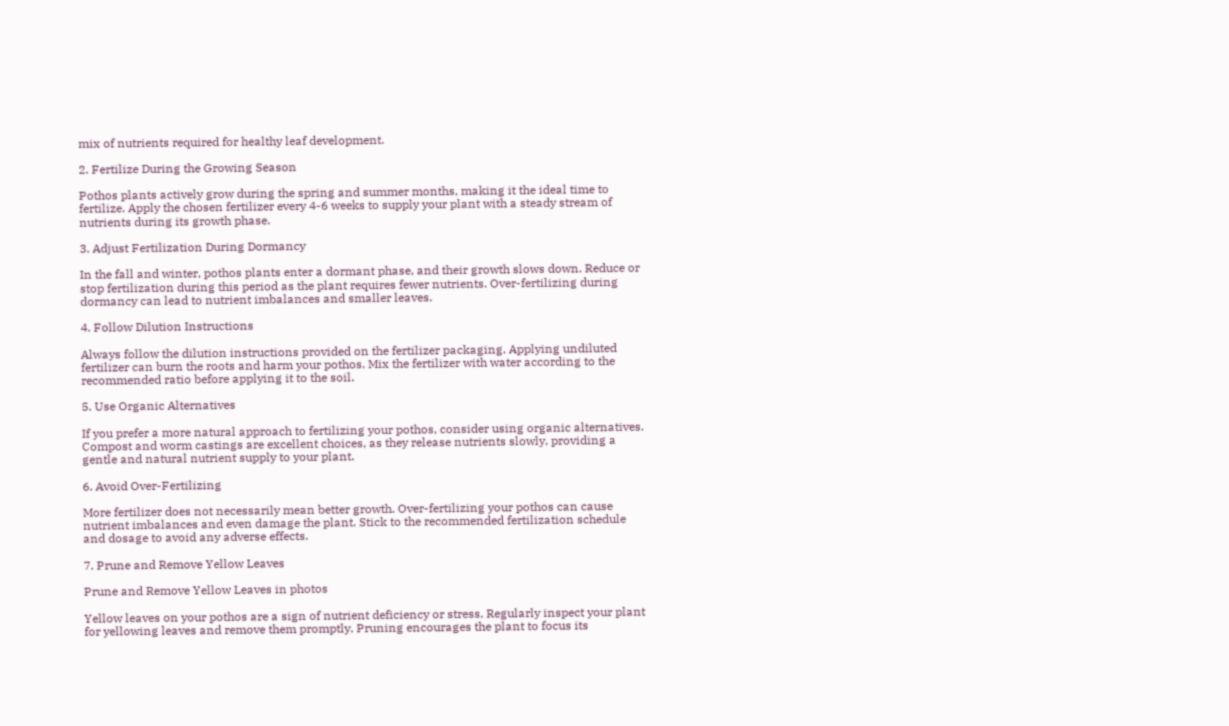mix of nutrients required for healthy leaf development.

2. Fertilize During the Growing Season

Pothos plants actively grow during the spring and summer months, making it the ideal time to fertilize. Apply the chosen fertilizer every 4-6 weeks to supply your plant with a steady stream of nutrients during its growth phase.

3. Adjust Fertilization During Dormancy

In the fall and winter, pothos plants enter a dormant phase, and their growth slows down. Reduce or stop fertilization during this period as the plant requires fewer nutrients. Over-fertilizing during dormancy can lead to nutrient imbalances and smaller leaves.

4. Follow Dilution Instructions

Always follow the dilution instructions provided on the fertilizer packaging. Applying undiluted fertilizer can burn the roots and harm your pothos. Mix the fertilizer with water according to the recommended ratio before applying it to the soil.

5. Use Organic Alternatives

If you prefer a more natural approach to fertilizing your pothos, consider using organic alternatives. Compost and worm castings are excellent choices, as they release nutrients slowly, providing a gentle and natural nutrient supply to your plant.

6. Avoid Over-Fertilizing

More fertilizer does not necessarily mean better growth. Over-fertilizing your pothos can cause nutrient imbalances and even damage the plant. Stick to the recommended fertilization schedule and dosage to avoid any adverse effects.

7. Prune and Remove Yellow Leaves

Prune and Remove Yellow Leaves in photos

Yellow leaves on your pothos are a sign of nutrient deficiency or stress. Regularly inspect your plant for yellowing leaves and remove them promptly. Pruning encourages the plant to focus its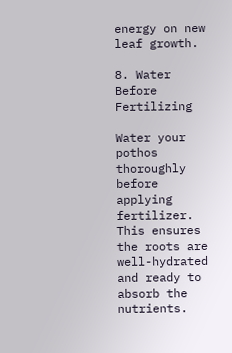energy on new leaf growth.

8. Water Before Fertilizing

Water your pothos thoroughly before applying fertilizer. This ensures the roots are well-hydrated and ready to absorb the nutrients.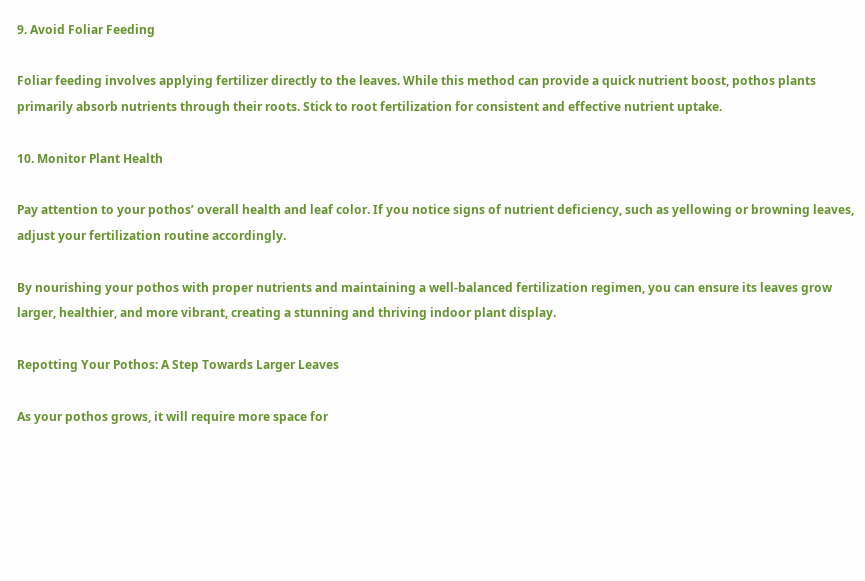9. Avoid Foliar Feeding

Foliar feeding involves applying fertilizer directly to the leaves. While this method can provide a quick nutrient boost, pothos plants primarily absorb nutrients through their roots. Stick to root fertilization for consistent and effective nutrient uptake.

10. Monitor Plant Health

Pay attention to your pothos’ overall health and leaf color. If you notice signs of nutrient deficiency, such as yellowing or browning leaves, adjust your fertilization routine accordingly.

By nourishing your pothos with proper nutrients and maintaining a well-balanced fertilization regimen, you can ensure its leaves grow larger, healthier, and more vibrant, creating a stunning and thriving indoor plant display.

Repotting Your Pothos: A Step Towards Larger Leaves

As your pothos grows, it will require more space for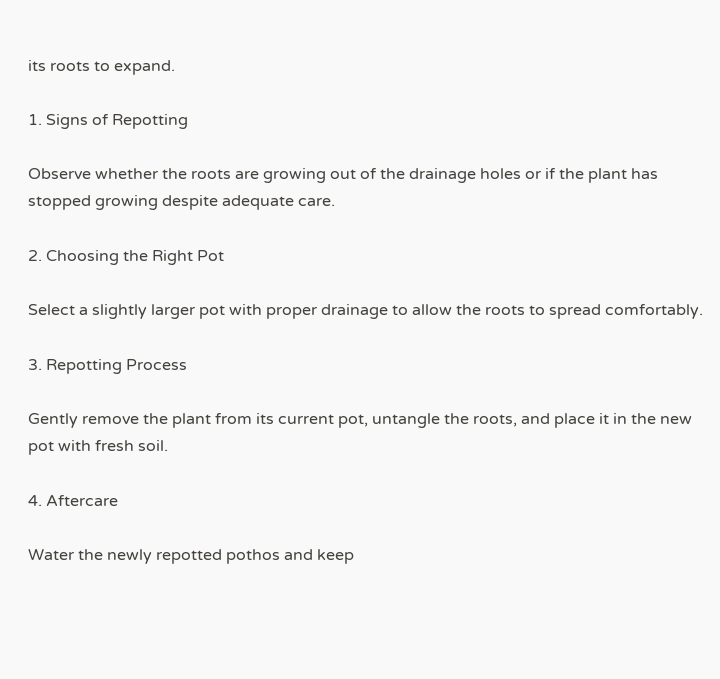its roots to expand.

1. Signs of Repotting

Observe whether the roots are growing out of the drainage holes or if the plant has stopped growing despite adequate care.

2. Choosing the Right Pot

Select a slightly larger pot with proper drainage to allow the roots to spread comfortably.

3. Repotting Process

Gently remove the plant from its current pot, untangle the roots, and place it in the new pot with fresh soil.

4. Aftercare

Water the newly repotted pothos and keep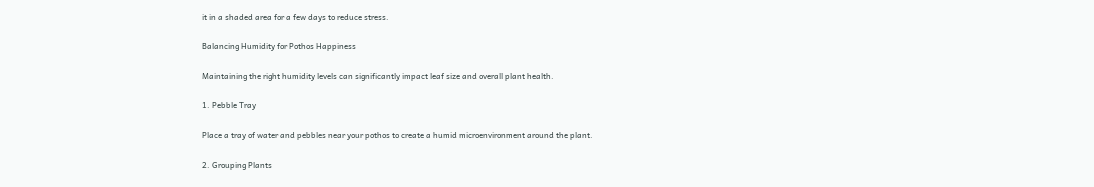it in a shaded area for a few days to reduce stress.

Balancing Humidity for Pothos Happiness

Maintaining the right humidity levels can significantly impact leaf size and overall plant health.

1. Pebble Tray

Place a tray of water and pebbles near your pothos to create a humid microenvironment around the plant.

2. Grouping Plants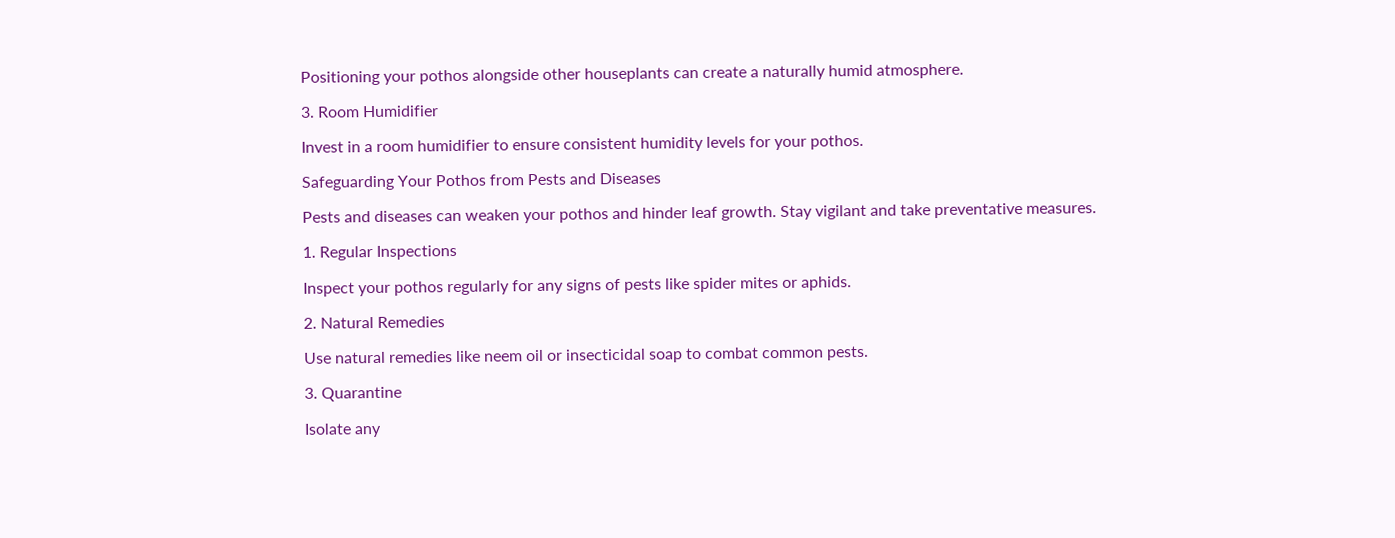Positioning your pothos alongside other houseplants can create a naturally humid atmosphere.

3. Room Humidifier

Invest in a room humidifier to ensure consistent humidity levels for your pothos.

Safeguarding Your Pothos from Pests and Diseases

Pests and diseases can weaken your pothos and hinder leaf growth. Stay vigilant and take preventative measures.

1. Regular Inspections

Inspect your pothos regularly for any signs of pests like spider mites or aphids.

2. Natural Remedies

Use natural remedies like neem oil or insecticidal soap to combat common pests.

3. Quarantine

Isolate any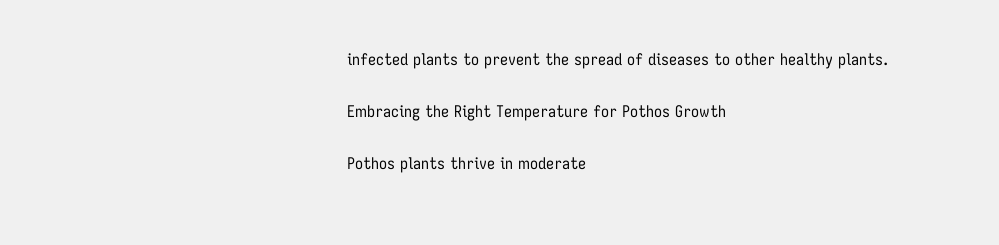infected plants to prevent the spread of diseases to other healthy plants.

Embracing the Right Temperature for Pothos Growth

Pothos plants thrive in moderate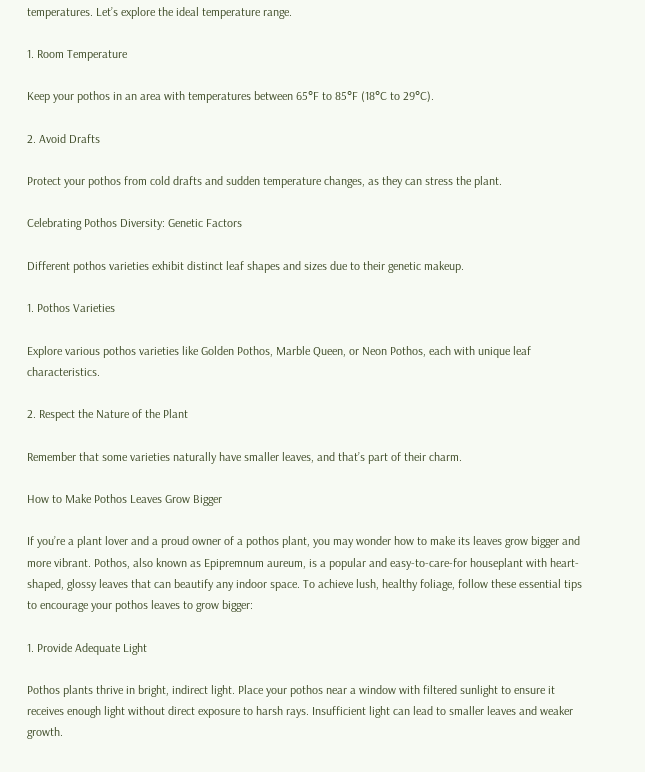temperatures. Let’s explore the ideal temperature range.

1. Room Temperature

Keep your pothos in an area with temperatures between 65°F to 85°F (18°C to 29°C).

2. Avoid Drafts

Protect your pothos from cold drafts and sudden temperature changes, as they can stress the plant.

Celebrating Pothos Diversity: Genetic Factors

Different pothos varieties exhibit distinct leaf shapes and sizes due to their genetic makeup.

1. Pothos Varieties

Explore various pothos varieties like Golden Pothos, Marble Queen, or Neon Pothos, each with unique leaf characteristics.

2. Respect the Nature of the Plant

Remember that some varieties naturally have smaller leaves, and that’s part of their charm.

How to Make Pothos Leaves Grow Bigger

If you’re a plant lover and a proud owner of a pothos plant, you may wonder how to make its leaves grow bigger and more vibrant. Pothos, also known as Epipremnum aureum, is a popular and easy-to-care-for houseplant with heart-shaped, glossy leaves that can beautify any indoor space. To achieve lush, healthy foliage, follow these essential tips to encourage your pothos leaves to grow bigger:

1. Provide Adequate Light

Pothos plants thrive in bright, indirect light. Place your pothos near a window with filtered sunlight to ensure it receives enough light without direct exposure to harsh rays. Insufficient light can lead to smaller leaves and weaker growth.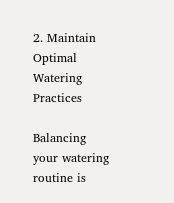2. Maintain Optimal Watering Practices

Balancing your watering routine is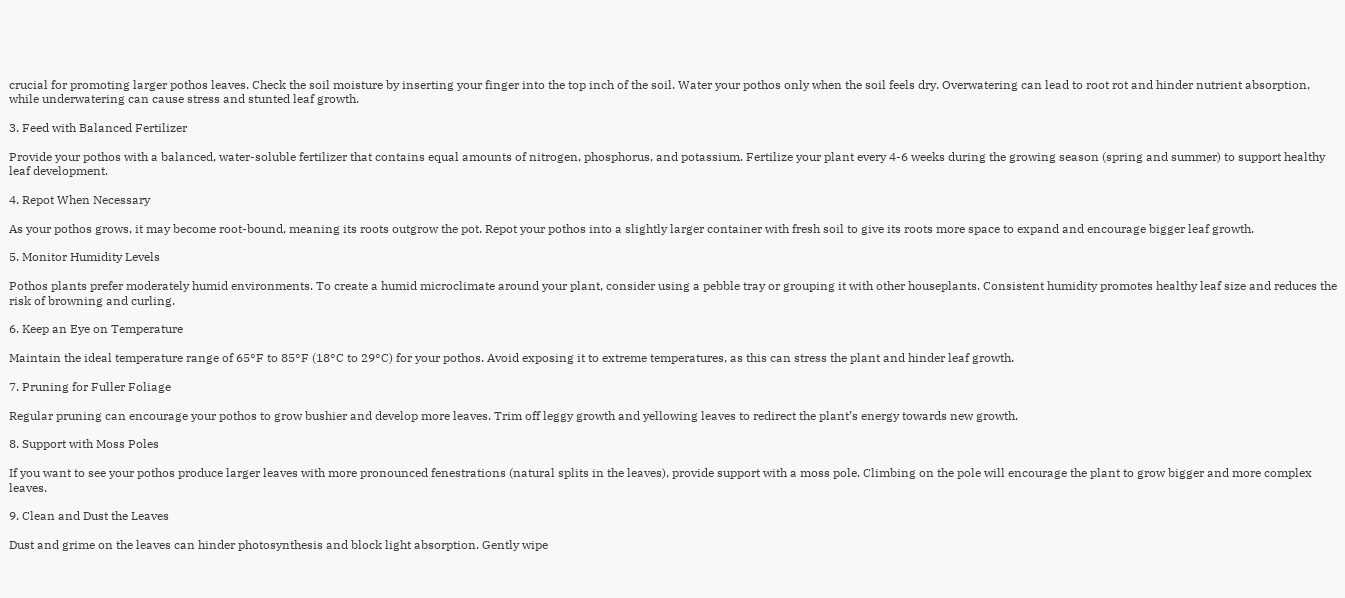crucial for promoting larger pothos leaves. Check the soil moisture by inserting your finger into the top inch of the soil. Water your pothos only when the soil feels dry. Overwatering can lead to root rot and hinder nutrient absorption, while underwatering can cause stress and stunted leaf growth.

3. Feed with Balanced Fertilizer

Provide your pothos with a balanced, water-soluble fertilizer that contains equal amounts of nitrogen, phosphorus, and potassium. Fertilize your plant every 4-6 weeks during the growing season (spring and summer) to support healthy leaf development.

4. Repot When Necessary

As your pothos grows, it may become root-bound, meaning its roots outgrow the pot. Repot your pothos into a slightly larger container with fresh soil to give its roots more space to expand and encourage bigger leaf growth.

5. Monitor Humidity Levels

Pothos plants prefer moderately humid environments. To create a humid microclimate around your plant, consider using a pebble tray or grouping it with other houseplants. Consistent humidity promotes healthy leaf size and reduces the risk of browning and curling.

6. Keep an Eye on Temperature

Maintain the ideal temperature range of 65°F to 85°F (18°C to 29°C) for your pothos. Avoid exposing it to extreme temperatures, as this can stress the plant and hinder leaf growth.

7. Pruning for Fuller Foliage

Regular pruning can encourage your pothos to grow bushier and develop more leaves. Trim off leggy growth and yellowing leaves to redirect the plant’s energy towards new growth.

8. Support with Moss Poles

If you want to see your pothos produce larger leaves with more pronounced fenestrations (natural splits in the leaves), provide support with a moss pole. Climbing on the pole will encourage the plant to grow bigger and more complex leaves.

9. Clean and Dust the Leaves

Dust and grime on the leaves can hinder photosynthesis and block light absorption. Gently wipe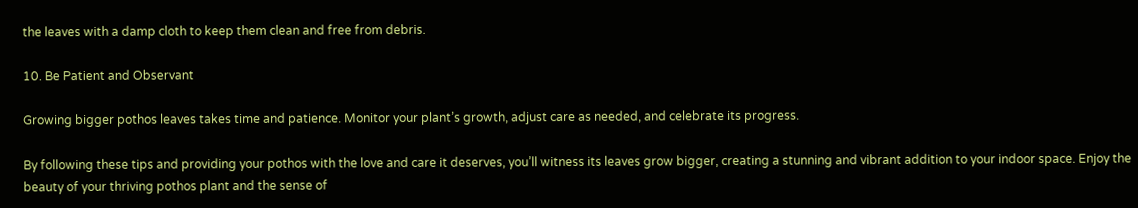the leaves with a damp cloth to keep them clean and free from debris.

10. Be Patient and Observant

Growing bigger pothos leaves takes time and patience. Monitor your plant’s growth, adjust care as needed, and celebrate its progress.

By following these tips and providing your pothos with the love and care it deserves, you’ll witness its leaves grow bigger, creating a stunning and vibrant addition to your indoor space. Enjoy the beauty of your thriving pothos plant and the sense of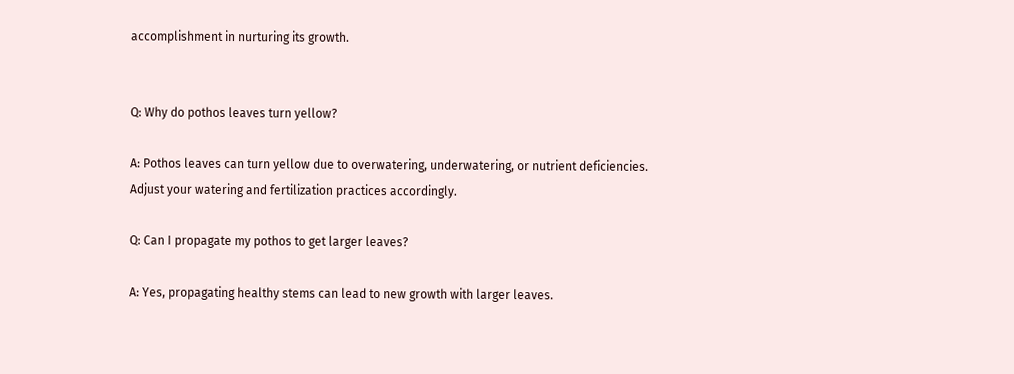accomplishment in nurturing its growth.


Q: Why do pothos leaves turn yellow?

A: Pothos leaves can turn yellow due to overwatering, underwatering, or nutrient deficiencies. Adjust your watering and fertilization practices accordingly.

Q: Can I propagate my pothos to get larger leaves?

A: Yes, propagating healthy stems can lead to new growth with larger leaves.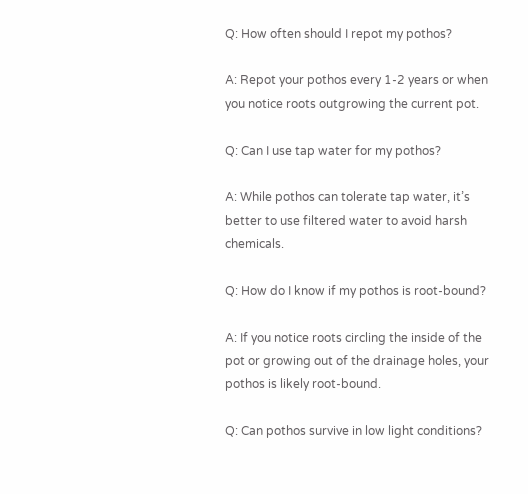Q: How often should I repot my pothos?

A: Repot your pothos every 1-2 years or when you notice roots outgrowing the current pot.

Q: Can I use tap water for my pothos?

A: While pothos can tolerate tap water, it’s better to use filtered water to avoid harsh chemicals.

Q: How do I know if my pothos is root-bound?

A: If you notice roots circling the inside of the pot or growing out of the drainage holes, your pothos is likely root-bound.

Q: Can pothos survive in low light conditions?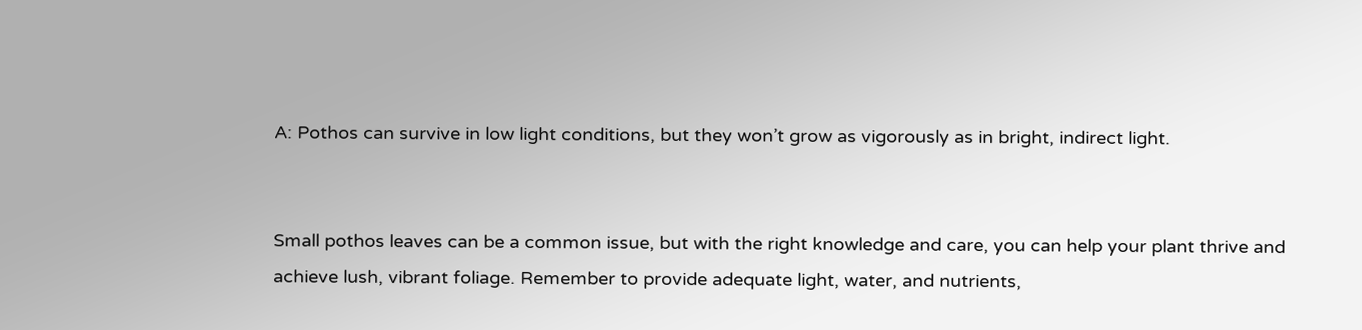A: Pothos can survive in low light conditions, but they won’t grow as vigorously as in bright, indirect light.


Small pothos leaves can be a common issue, but with the right knowledge and care, you can help your plant thrive and achieve lush, vibrant foliage. Remember to provide adequate light, water, and nutrients,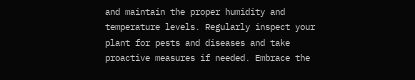and maintain the proper humidity and temperature levels. Regularly inspect your plant for pests and diseases and take proactive measures if needed. Embrace the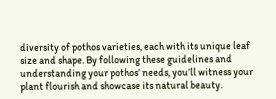diversity of pothos varieties, each with its unique leaf size and shape. By following these guidelines and understanding your pothos’ needs, you’ll witness your plant flourish and showcase its natural beauty.